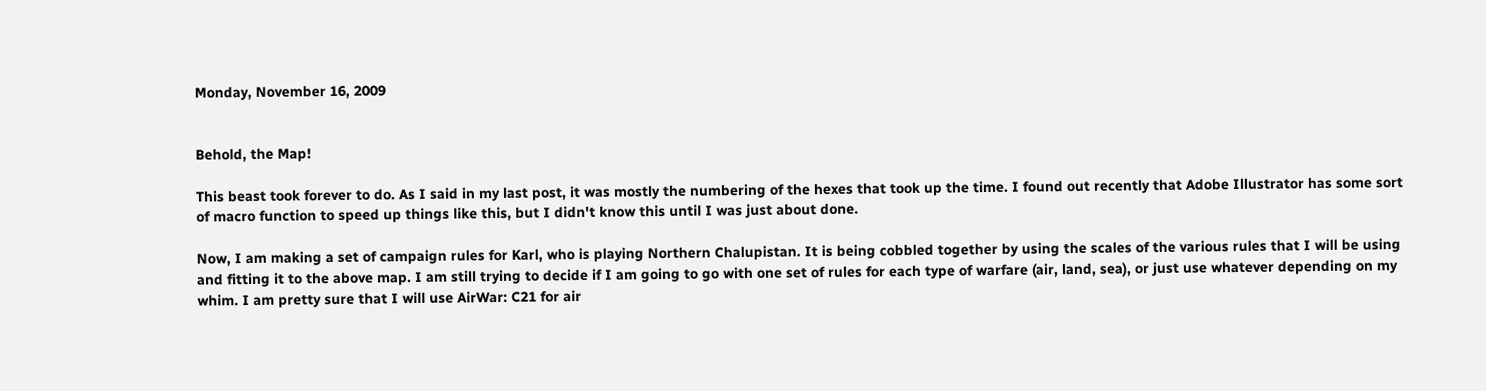Monday, November 16, 2009


Behold, the Map!

This beast took forever to do. As I said in my last post, it was mostly the numbering of the hexes that took up the time. I found out recently that Adobe Illustrator has some sort of macro function to speed up things like this, but I didn't know this until I was just about done.

Now, I am making a set of campaign rules for Karl, who is playing Northern Chalupistan. It is being cobbled together by using the scales of the various rules that I will be using and fitting it to the above map. I am still trying to decide if I am going to go with one set of rules for each type of warfare (air, land, sea), or just use whatever depending on my whim. I am pretty sure that I will use AirWar: C21 for air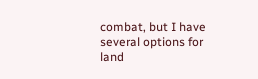combat, but I have several options for land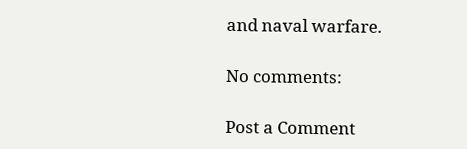and naval warfare.

No comments:

Post a Comment